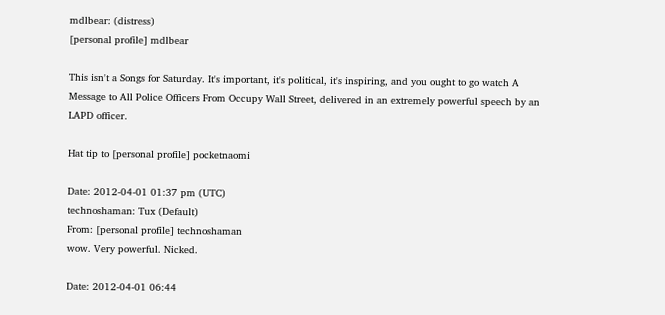mdlbear: (distress)
[personal profile] mdlbear

This isn't a Songs for Saturday. It's important, it's political, it's inspiring, and you ought to go watch A Message to All Police Officers From Occupy Wall Street, delivered in an extremely powerful speech by an LAPD officer.

Hat tip to [personal profile] pocketnaomi

Date: 2012-04-01 01:37 pm (UTC)
technoshaman: Tux (Default)
From: [personal profile] technoshaman
wow. Very powerful. Nicked.

Date: 2012-04-01 06:44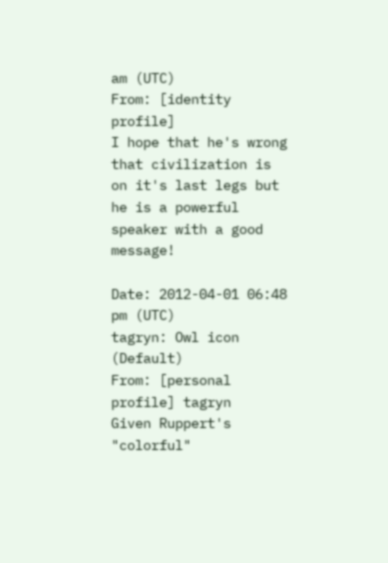am (UTC)
From: [identity profile]
I hope that he's wrong that civilization is on it's last legs but he is a powerful speaker with a good message!

Date: 2012-04-01 06:48 pm (UTC)
tagryn: Owl icon (Default)
From: [personal profile] tagryn
Given Ruppert's "colorful"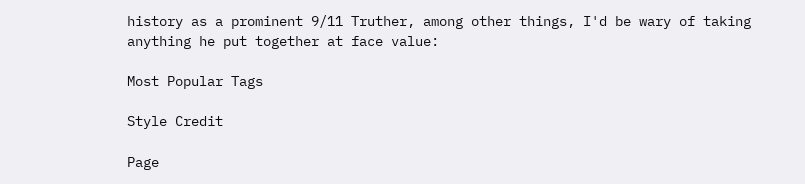history as a prominent 9/11 Truther, among other things, I'd be wary of taking anything he put together at face value:

Most Popular Tags

Style Credit

Page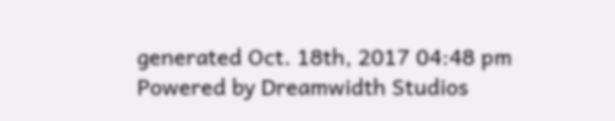generated Oct. 18th, 2017 04:48 pm
Powered by Dreamwidth Studios